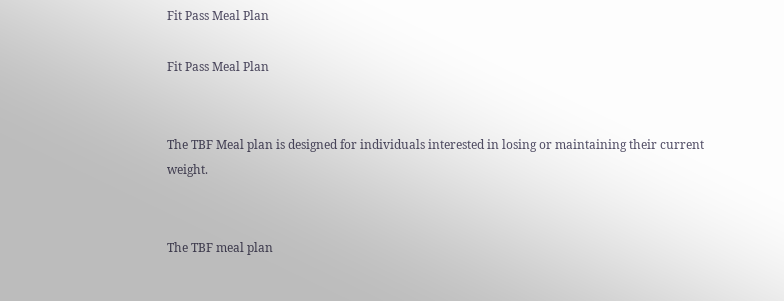Fit Pass Meal Plan

Fit Pass Meal Plan


The TBF Meal plan is designed for individuals interested in losing or maintaining their current weight.


The TBF meal plan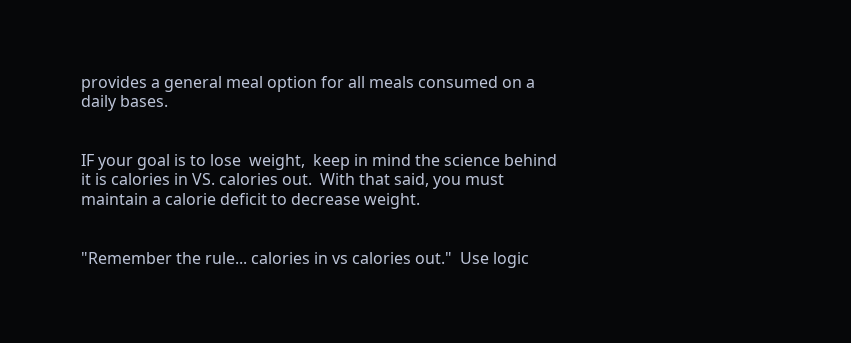provides a general meal option for all meals consumed on a daily bases.


IF your goal is to lose  weight,  keep in mind the science behind it is calories in VS. calories out.  With that said, you must maintain a calorie deficit to decrease weight.


"Remember the rule... calories in vs calories out."  Use logic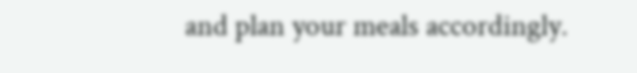and plan your meals accordingly.